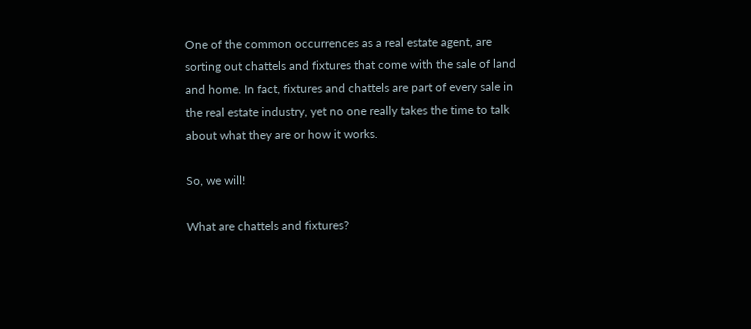One of the common occurrences as a real estate agent, are sorting out chattels and fixtures that come with the sale of land and home. In fact, fixtures and chattels are part of every sale in the real estate industry, yet no one really takes the time to talk about what they are or how it works.

So, we will!

What are chattels and fixtures?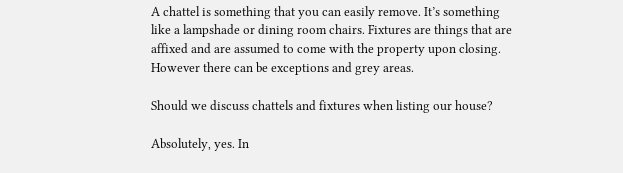A chattel is something that you can easily remove. It’s something like a lampshade or dining room chairs. Fixtures are things that are affixed and are assumed to come with the property upon closing. However there can be exceptions and grey areas.

Should we discuss chattels and fixtures when listing our house?

Absolutely, yes. In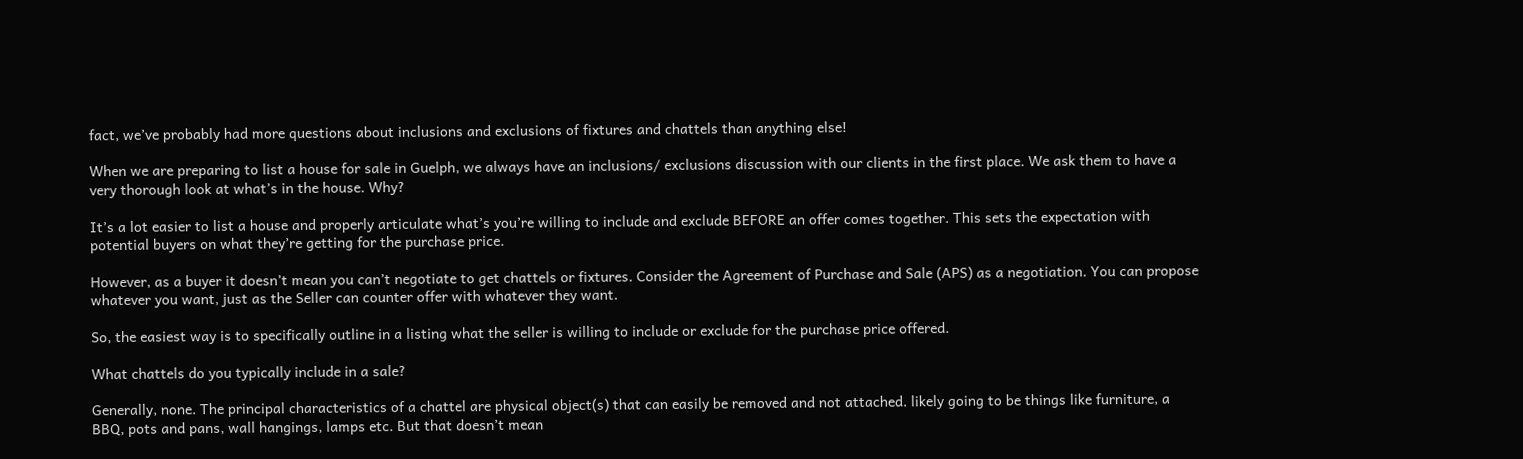fact, we’ve probably had more questions about inclusions and exclusions of fixtures and chattels than anything else!

When we are preparing to list a house for sale in Guelph, we always have an inclusions/ exclusions discussion with our clients in the first place. We ask them to have a very thorough look at what’s in the house. Why?

It’s a lot easier to list a house and properly articulate what’s you’re willing to include and exclude BEFORE an offer comes together. This sets the expectation with potential buyers on what they’re getting for the purchase price.

However, as a buyer it doesn’t mean you can’t negotiate to get chattels or fixtures. Consider the Agreement of Purchase and Sale (APS) as a negotiation. You can propose whatever you want, just as the Seller can counter offer with whatever they want.

So, the easiest way is to specifically outline in a listing what the seller is willing to include or exclude for the purchase price offered.

What chattels do you typically include in a sale?

Generally, none. The principal characteristics of a chattel are physical object(s) that can easily be removed and not attached. likely going to be things like furniture, a BBQ, pots and pans, wall hangings, lamps etc. But that doesn’t mean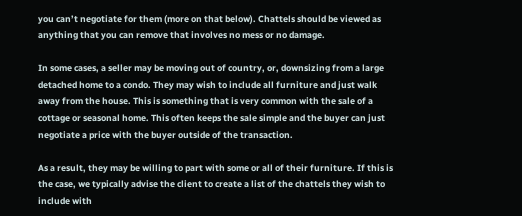you can’t negotiate for them (more on that below). Chattels should be viewed as anything that you can remove that involves no mess or no damage.

In some cases, a seller may be moving out of country, or, downsizing from a large detached home to a condo. They may wish to include all furniture and just walk away from the house. This is something that is very common with the sale of a cottage or seasonal home. This often keeps the sale simple and the buyer can just negotiate a price with the buyer outside of the transaction.

As a result, they may be willing to part with some or all of their furniture. If this is the case, we typically advise the client to create a list of the chattels they wish to include with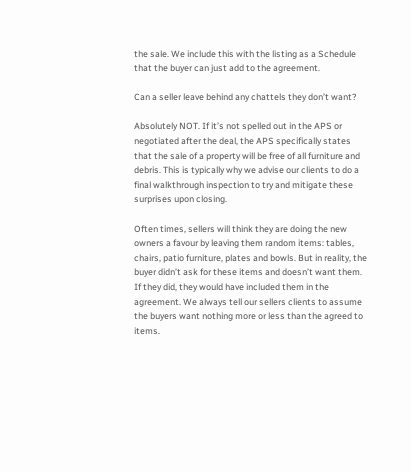the sale. We include this with the listing as a Schedule that the buyer can just add to the agreement.

Can a seller leave behind any chattels they don’t want?

Absolutely NOT. If it’s not spelled out in the APS or negotiated after the deal, the APS specifically states that the sale of a property will be free of all furniture and debris. This is typically why we advise our clients to do a final walkthrough inspection to try and mitigate these surprises upon closing.

Often times, sellers will think they are doing the new owners a favour by leaving them random items: tables, chairs, patio furniture, plates and bowls. But in reality, the buyer didn’t ask for these items and doesn’t want them. If they did, they would have included them in the agreement. We always tell our sellers clients to assume the buyers want nothing more or less than the agreed to items.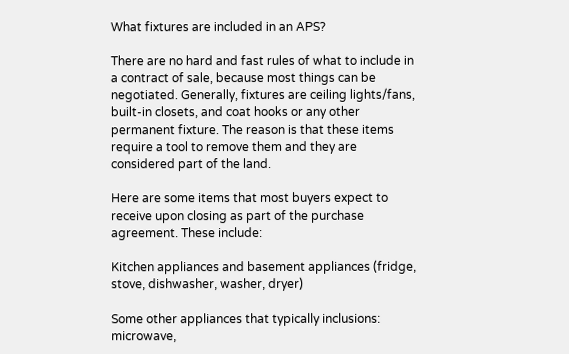What fixtures are included in an APS?

There are no hard and fast rules of what to include in a contract of sale, because most things can be negotiated. Generally, fixtures are ceiling lights/fans, built-in closets, and coat hooks or any other permanent fixture. The reason is that these items require a tool to remove them and they are considered part of the land.

Here are some items that most buyers expect to receive upon closing as part of the purchase agreement. These include:

Kitchen appliances and basement appliances (fridge, stove, dishwasher, washer, dryer)

Some other appliances that typically inclusions: microwave,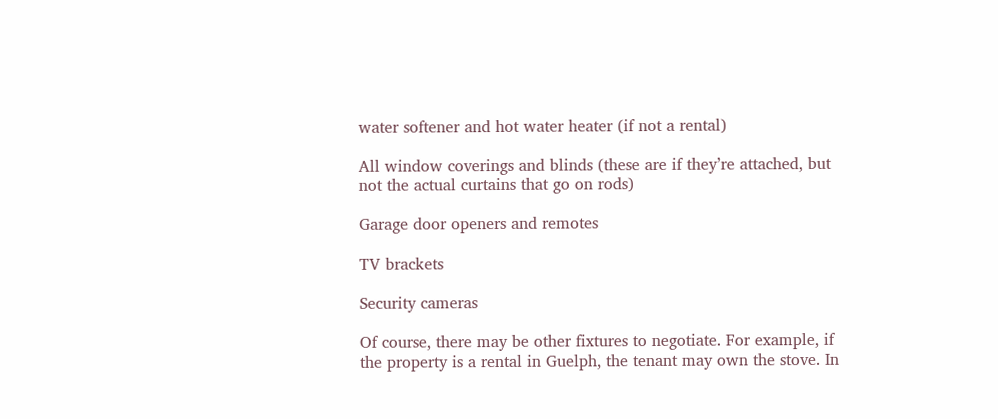water softener and hot water heater (if not a rental)

All window coverings and blinds (these are if they’re attached, but not the actual curtains that go on rods)

Garage door openers and remotes

TV brackets

Security cameras

Of course, there may be other fixtures to negotiate. For example, if the property is a rental in Guelph, the tenant may own the stove. In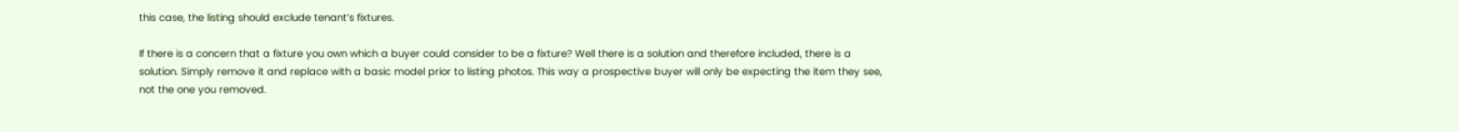this case, the listing should exclude tenant’s fixtures.

If there is a concern that a fixture you own which a buyer could consider to be a fixture? Well there is a solution and therefore included, there is a solution. Simply remove it and replace with a basic model prior to listing photos. This way a prospective buyer will only be expecting the item they see, not the one you removed.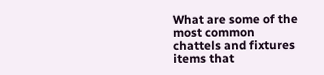What are some of the most common chattels and fixtures items that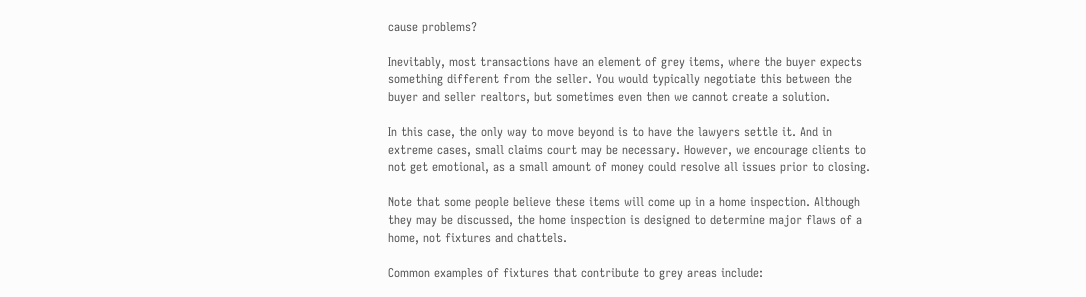cause problems?

Inevitably, most transactions have an element of grey items, where the buyer expects something different from the seller. You would typically negotiate this between the buyer and seller realtors, but sometimes even then we cannot create a solution.

In this case, the only way to move beyond is to have the lawyers settle it. And in extreme cases, small claims court may be necessary. However, we encourage clients to not get emotional, as a small amount of money could resolve all issues prior to closing.

Note that some people believe these items will come up in a home inspection. Although they may be discussed, the home inspection is designed to determine major flaws of a home, not fixtures and chattels.

Common examples of fixtures that contribute to grey areas include: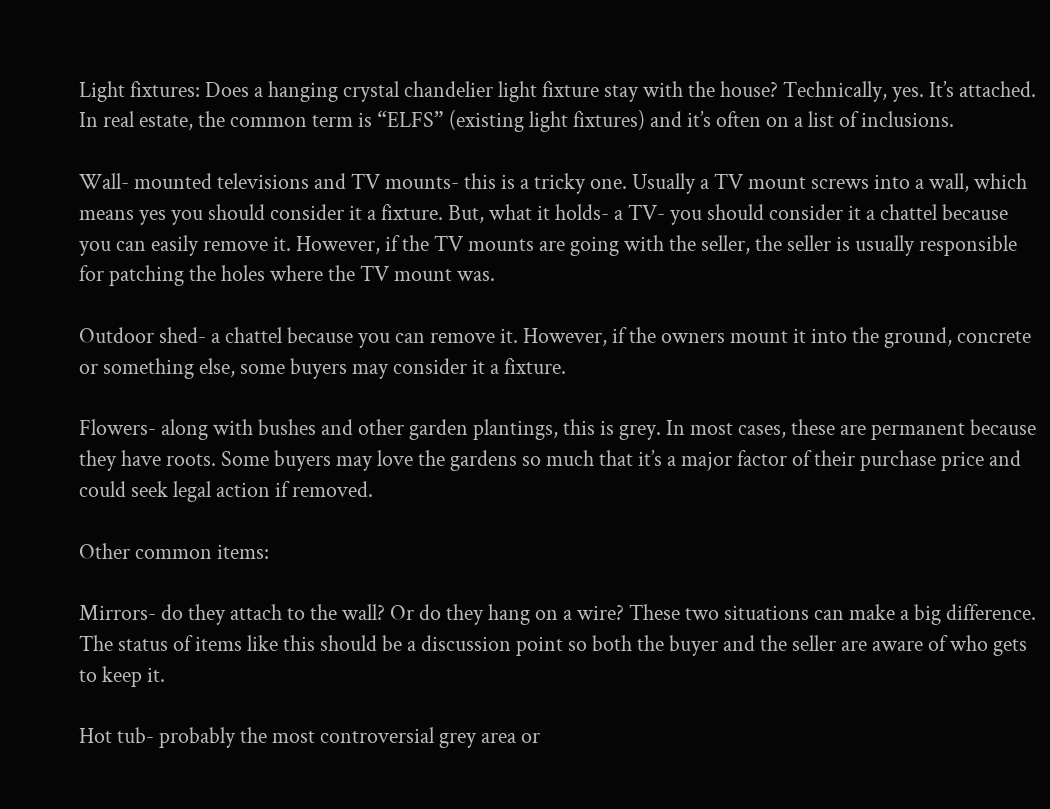Light fixtures: Does a hanging crystal chandelier light fixture stay with the house? Technically, yes. It’s attached. In real estate, the common term is “ELFS” (existing light fixtures) and it’s often on a list of inclusions.

Wall- mounted televisions and TV mounts- this is a tricky one. Usually a TV mount screws into a wall, which means yes you should consider it a fixture. But, what it holds- a TV- you should consider it a chattel because you can easily remove it. However, if the TV mounts are going with the seller, the seller is usually responsible for patching the holes where the TV mount was.

Outdoor shed- a chattel because you can remove it. However, if the owners mount it into the ground, concrete or something else, some buyers may consider it a fixture.

Flowers- along with bushes and other garden plantings, this is grey. In most cases, these are permanent because they have roots. Some buyers may love the gardens so much that it’s a major factor of their purchase price and could seek legal action if removed.

Other common items:

Mirrors- do they attach to the wall? Or do they hang on a wire? These two situations can make a big difference. The status of items like this should be a discussion point so both the buyer and the seller are aware of who gets to keep it.

Hot tub- probably the most controversial grey area or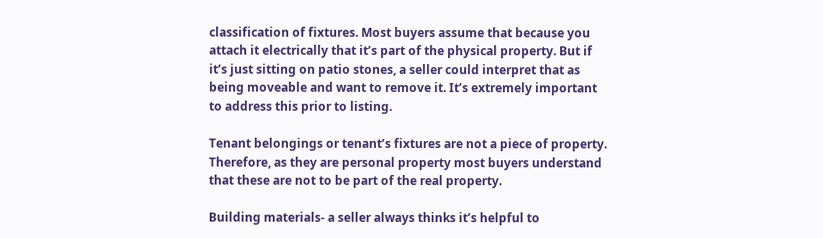classification of fixtures. Most buyers assume that because you attach it electrically that it’s part of the physical property. But if it’s just sitting on patio stones, a seller could interpret that as being moveable and want to remove it. It’s extremely important to address this prior to listing.

Tenant belongings or tenant’s fixtures are not a piece of property. Therefore, as they are personal property most buyers understand that these are not to be part of the real property.

Building materials- a seller always thinks it’s helpful to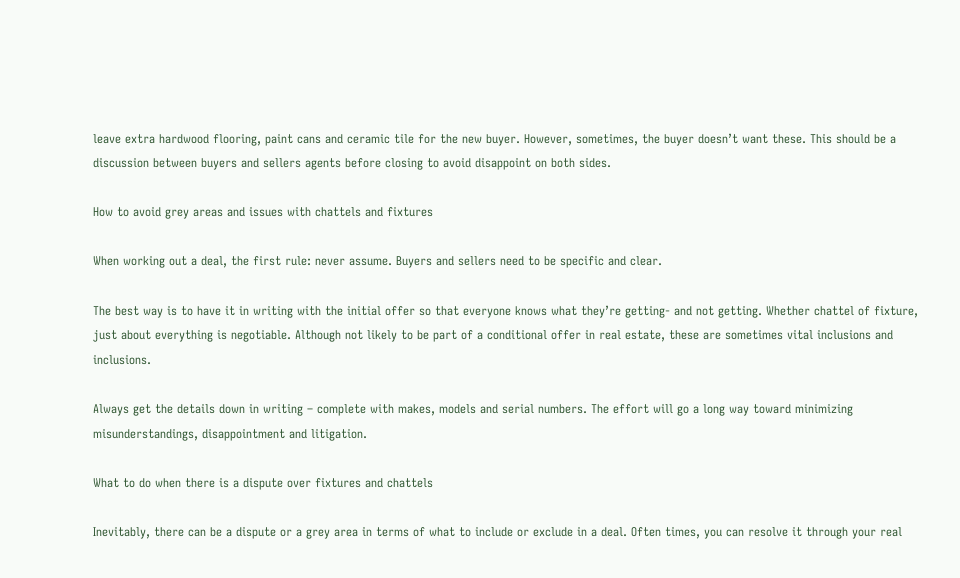leave extra hardwood flooring, paint cans and ceramic tile for the new buyer. However, sometimes, the buyer doesn’t want these. This should be a discussion between buyers and sellers agents before closing to avoid disappoint on both sides.

How to avoid grey areas and issues with chattels and fixtures

When working out a deal, the first rule: never assume. Buyers and sellers need to be specific and clear.

The best way is to have it in writing with the initial offer so that everyone knows what they’re getting- and not getting. Whether chattel of fixture, just about everything is negotiable. Although not likely to be part of a conditional offer in real estate, these are sometimes vital inclusions and inclusions.

Always get the details down in writing – complete with makes, models and serial numbers. The effort will go a long way toward minimizing misunderstandings, disappointment and litigation.

What to do when there is a dispute over fixtures and chattels

Inevitably, there can be a dispute or a grey area in terms of what to include or exclude in a deal. Often times, you can resolve it through your real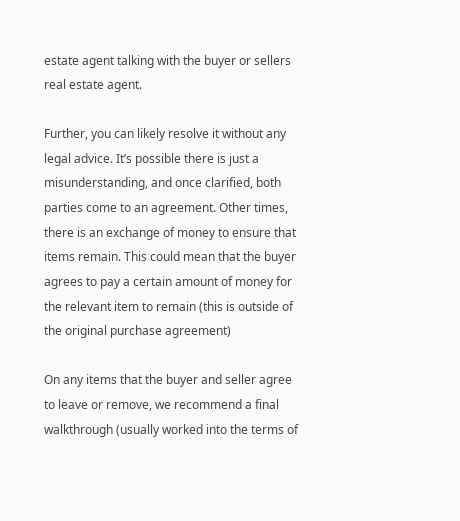estate agent talking with the buyer or sellers real estate agent.

Further, you can likely resolve it without any legal advice. It’s possible there is just a misunderstanding, and once clarified, both parties come to an agreement. Other times, there is an exchange of money to ensure that items remain. This could mean that the buyer agrees to pay a certain amount of money for the relevant item to remain (this is outside of the original purchase agreement)

On any items that the buyer and seller agree to leave or remove, we recommend a final walkthrough (usually worked into the terms of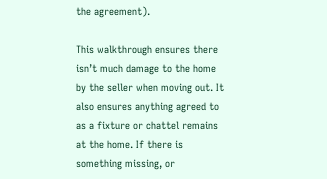the agreement).

This walkthrough ensures there isn’t much damage to the home by the seller when moving out. It also ensures anything agreed to as a fixture or chattel remains at the home. If there is something missing, or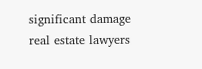significant damage real estate lawyers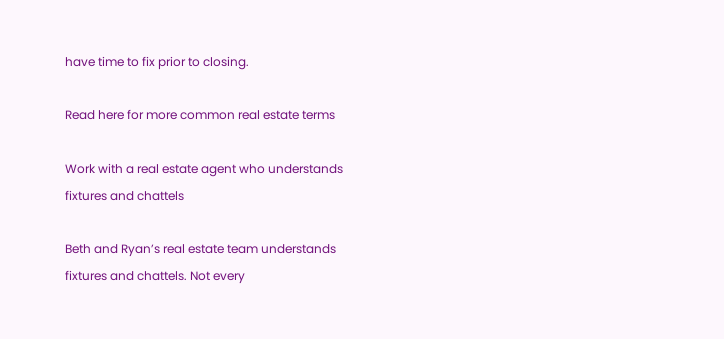have time to fix prior to closing.

Read here for more common real estate terms

Work with a real estate agent who understands fixtures and chattels

Beth and Ryan’s real estate team understands fixtures and chattels. Not every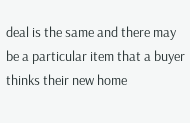deal is the same and there may be a particular item that a buyer thinks their new home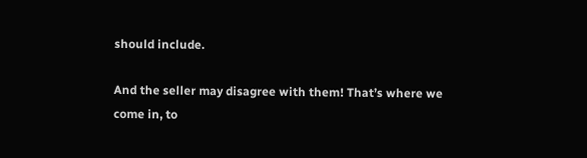should include.

And the seller may disagree with them! That’s where we come in, to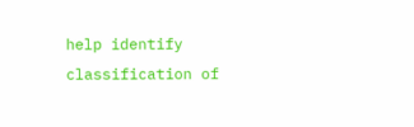help identify classification of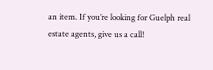an item. If you’re looking for Guelph real estate agents, give us a call!